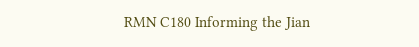RMN C180 Informing the Jian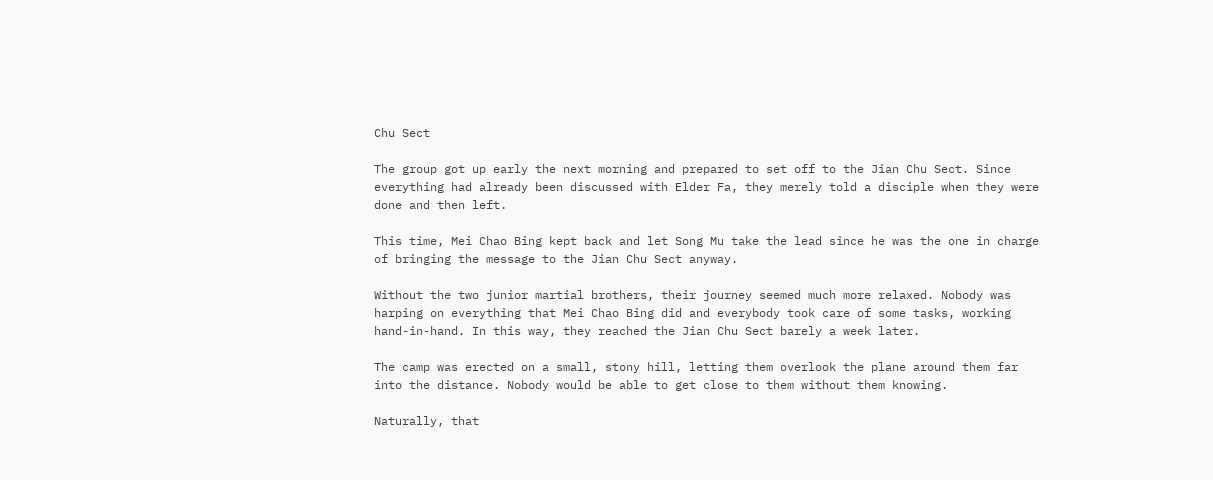Chu Sect

The group got up early the next morning and prepared to set off to the Jian Chu Sect. Since everything had already been discussed with Elder Fa, they merely told a disciple when they were done and then left.

This time, Mei Chao Bing kept back and let Song Mu take the lead since he was the one in charge of bringing the message to the Jian Chu Sect anyway.

Without the two junior martial brothers, their journey seemed much more relaxed. Nobody was harping on everything that Mei Chao Bing did and everybody took care of some tasks, working hand-in-hand. In this way, they reached the Jian Chu Sect barely a week later.

The camp was erected on a small, stony hill, letting them overlook the plane around them far into the distance. Nobody would be able to get close to them without them knowing.

Naturally, that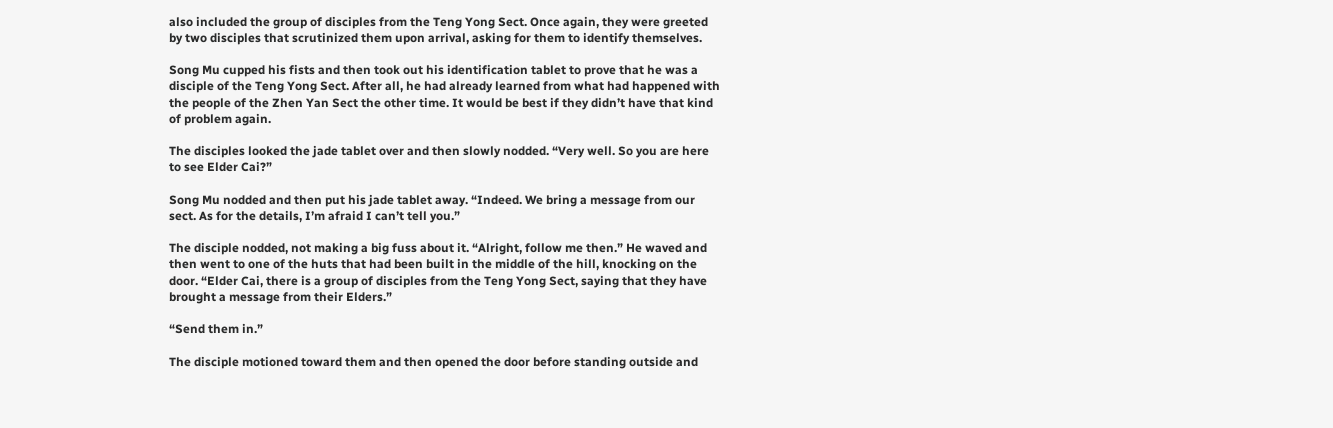also included the group of disciples from the Teng Yong Sect. Once again, they were greeted by two disciples that scrutinized them upon arrival, asking for them to identify themselves.

Song Mu cupped his fists and then took out his identification tablet to prove that he was a disciple of the Teng Yong Sect. After all, he had already learned from what had happened with the people of the Zhen Yan Sect the other time. It would be best if they didn’t have that kind of problem again.

The disciples looked the jade tablet over and then slowly nodded. “Very well. So you are here to see Elder Cai?”

Song Mu nodded and then put his jade tablet away. “Indeed. We bring a message from our sect. As for the details, I’m afraid I can’t tell you.”

The disciple nodded, not making a big fuss about it. “Alright, follow me then.” He waved and then went to one of the huts that had been built in the middle of the hill, knocking on the door. “Elder Cai, there is a group of disciples from the Teng Yong Sect, saying that they have brought a message from their Elders.”

“Send them in.”

The disciple motioned toward them and then opened the door before standing outside and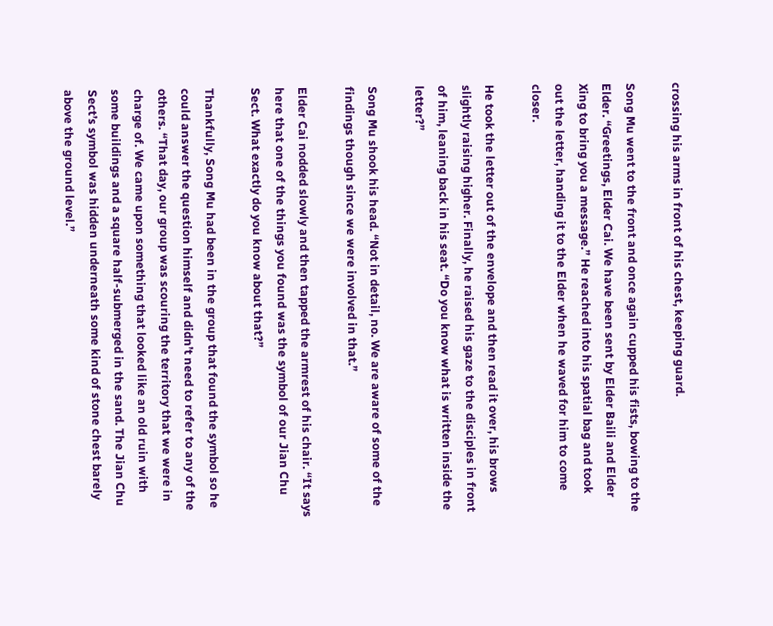crossing his arms in front of his chest, keeping guard.

Song Mu went to the front and once again cupped his fists, bowing to the Elder. “Greetings, Elder Cai. We have been sent by Elder Baili and Elder Xing to bring you a message.” He reached into his spatial bag and took out the letter, handing it to the Elder when he waved for him to come closer.

He took the letter out of the envelope and then read it over, his brows slightly raising higher. Finally, he raised his gaze to the disciples in front of him, leaning back in his seat. “Do you know what is written inside the letter?”

Song Mu shook his head. “Not in detail, no. We are aware of some of the findings though since we were involved in that.”

Elder Cai nodded slowly and then tapped the armrest of his chair. “It says here that one of the things you found was the symbol of our Jian Chu Sect. What exactly do you know about that?”

Thankfully, Song Mu had been in the group that found the symbol so he could answer the question himself and didn’t need to refer to any of the others. “That day, our group was scouring the territory that we were in charge of. We came upon something that looked like an old ruin with some buildings and a square half-submerged in the sand. The Jian Chu Sect’s symbol was hidden underneath some kind of stone chest barely above the ground level.”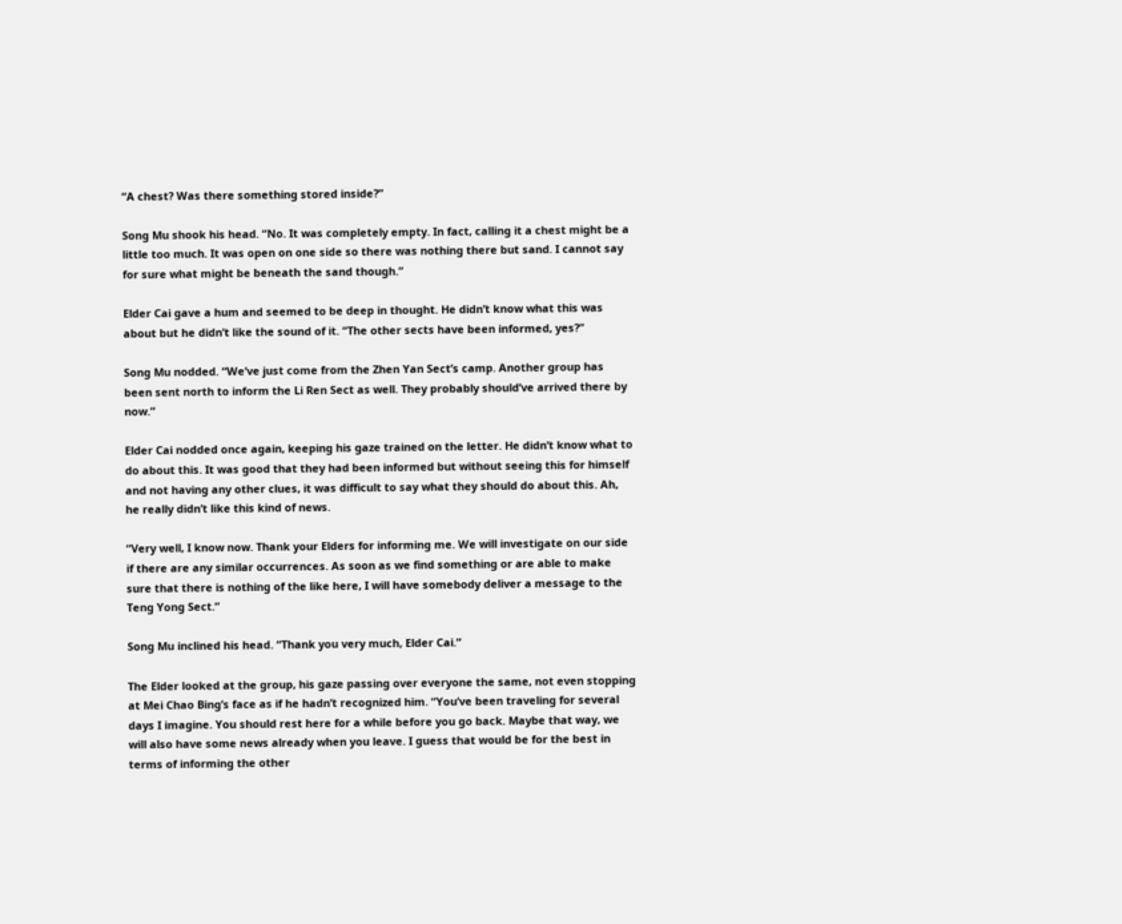“A chest? Was there something stored inside?”

Song Mu shook his head. “No. It was completely empty. In fact, calling it a chest might be a little too much. It was open on one side so there was nothing there but sand. I cannot say for sure what might be beneath the sand though.”

Elder Cai gave a hum and seemed to be deep in thought. He didn’t know what this was about but he didn’t like the sound of it. “The other sects have been informed, yes?”

Song Mu nodded. “We’ve just come from the Zhen Yan Sect’s camp. Another group has been sent north to inform the Li Ren Sect as well. They probably should’ve arrived there by now.”

Elder Cai nodded once again, keeping his gaze trained on the letter. He didn’t know what to do about this. It was good that they had been informed but without seeing this for himself and not having any other clues, it was difficult to say what they should do about this. Ah, he really didn’t like this kind of news.

“Very well, I know now. Thank your Elders for informing me. We will investigate on our side if there are any similar occurrences. As soon as we find something or are able to make sure that there is nothing of the like here, I will have somebody deliver a message to the Teng Yong Sect.”

Song Mu inclined his head. “Thank you very much, Elder Cai.”

The Elder looked at the group, his gaze passing over everyone the same, not even stopping at Mei Chao Bing’s face as if he hadn’t recognized him. “You’ve been traveling for several days I imagine. You should rest here for a while before you go back. Maybe that way, we will also have some news already when you leave. I guess that would be for the best in terms of informing the other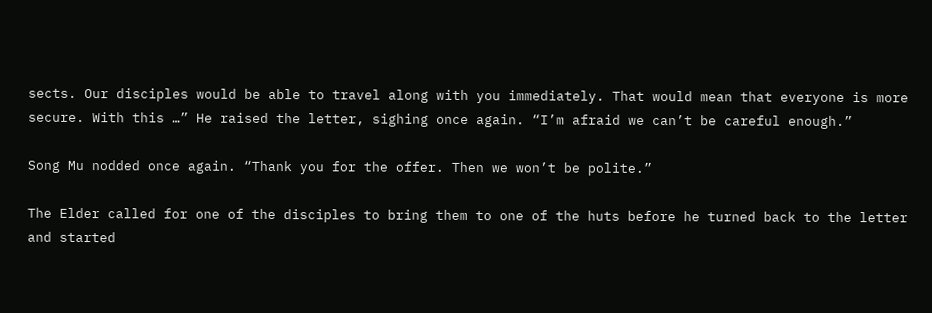sects. Our disciples would be able to travel along with you immediately. That would mean that everyone is more secure. With this …” He raised the letter, sighing once again. “I’m afraid we can’t be careful enough.”

Song Mu nodded once again. “Thank you for the offer. Then we won’t be polite.”

The Elder called for one of the disciples to bring them to one of the huts before he turned back to the letter and started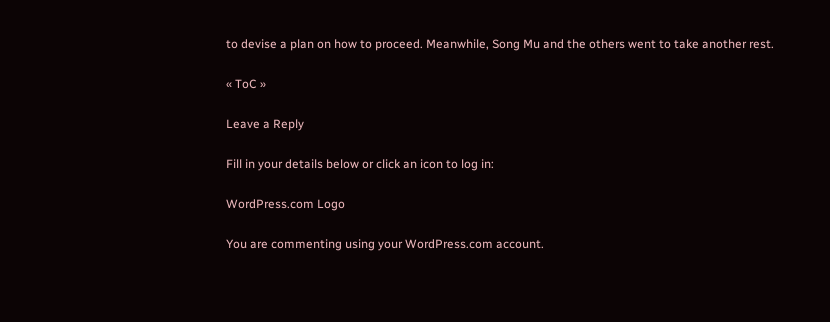to devise a plan on how to proceed. Meanwhile, Song Mu and the others went to take another rest.

« ToC »

Leave a Reply

Fill in your details below or click an icon to log in:

WordPress.com Logo

You are commenting using your WordPress.com account.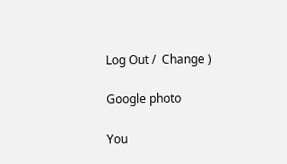Log Out /  Change )

Google photo

You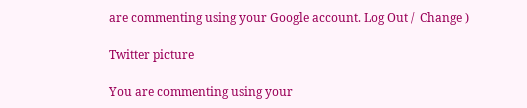are commenting using your Google account. Log Out /  Change )

Twitter picture

You are commenting using your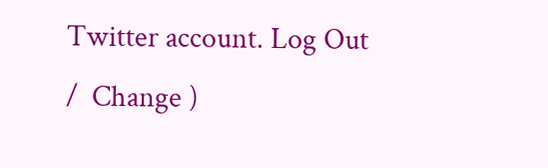Twitter account. Log Out /  Change )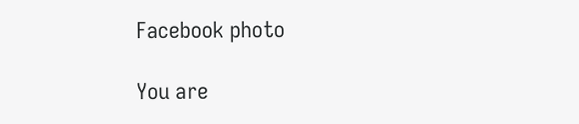Facebook photo

You are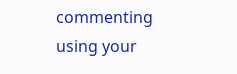commenting using your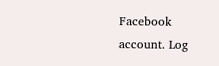Facebook account. Log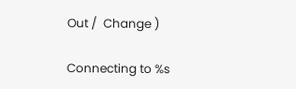Out /  Change )

Connecting to %s